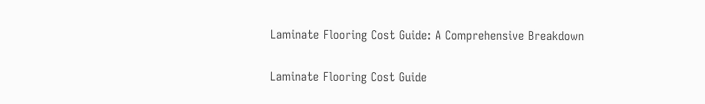Laminate Flooring Cost Guide: A Comprehensive Breakdown

Laminate Flooring Cost Guide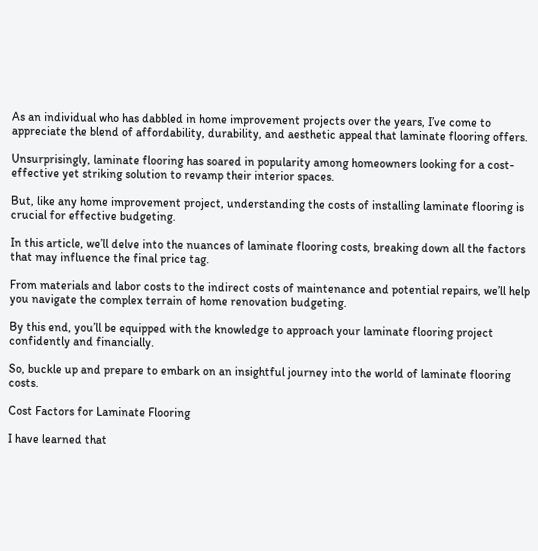As an individual who has dabbled in home improvement projects over the years, I’ve come to appreciate the blend of affordability, durability, and aesthetic appeal that laminate flooring offers.

Unsurprisingly, laminate flooring has soared in popularity among homeowners looking for a cost-effective yet striking solution to revamp their interior spaces.

But, like any home improvement project, understanding the costs of installing laminate flooring is crucial for effective budgeting.

In this article, we’ll delve into the nuances of laminate flooring costs, breaking down all the factors that may influence the final price tag.

From materials and labor costs to the indirect costs of maintenance and potential repairs, we’ll help you navigate the complex terrain of home renovation budgeting.

By this end, you’ll be equipped with the knowledge to approach your laminate flooring project confidently and financially.

So, buckle up and prepare to embark on an insightful journey into the world of laminate flooring costs.

Cost Factors for Laminate Flooring

I have learned that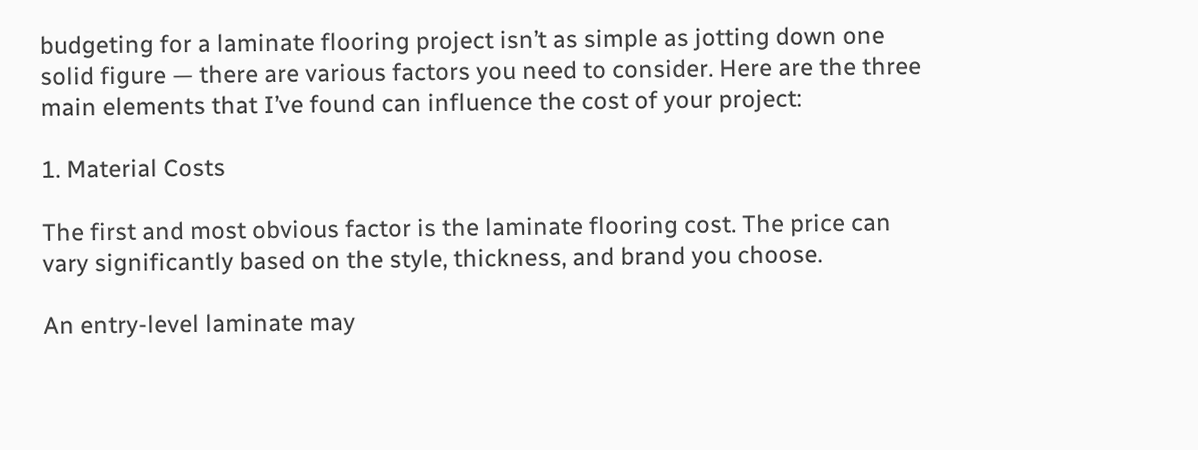budgeting for a laminate flooring project isn’t as simple as jotting down one solid figure — there are various factors you need to consider. Here are the three main elements that I’ve found can influence the cost of your project:

1. Material Costs

The first and most obvious factor is the laminate flooring cost. The price can vary significantly based on the style, thickness, and brand you choose.

An entry-level laminate may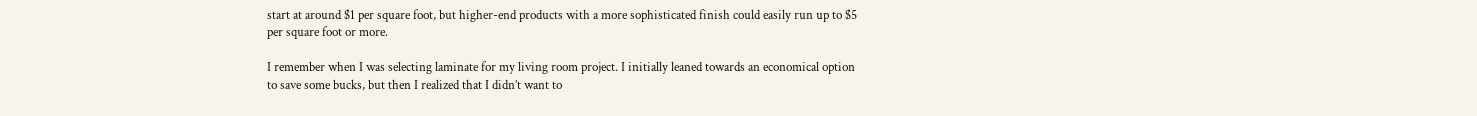start at around $1 per square foot, but higher-end products with a more sophisticated finish could easily run up to $5 per square foot or more.

I remember when I was selecting laminate for my living room project. I initially leaned towards an economical option to save some bucks, but then I realized that I didn’t want to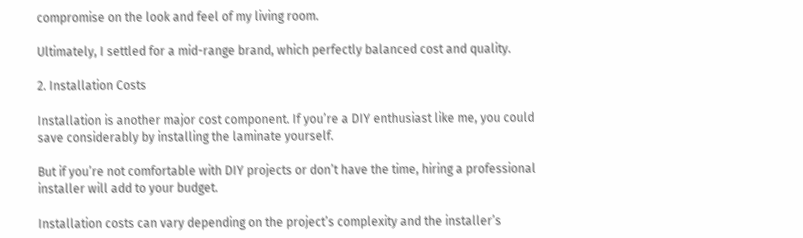compromise on the look and feel of my living room.

Ultimately, I settled for a mid-range brand, which perfectly balanced cost and quality.

2. Installation Costs

Installation is another major cost component. If you’re a DIY enthusiast like me, you could save considerably by installing the laminate yourself.

But if you’re not comfortable with DIY projects or don’t have the time, hiring a professional installer will add to your budget.

Installation costs can vary depending on the project’s complexity and the installer’s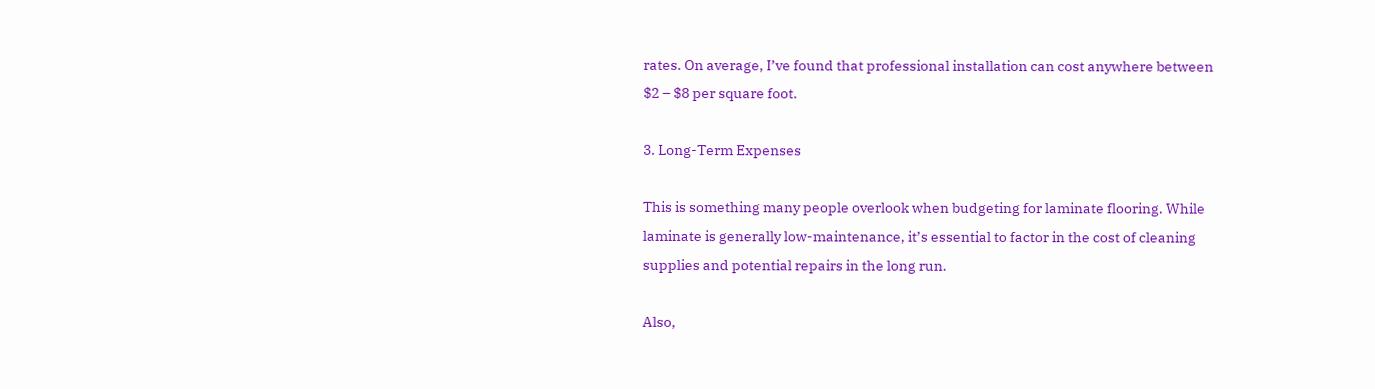rates. On average, I’ve found that professional installation can cost anywhere between $2 – $8 per square foot.

3. Long-Term Expenses

This is something many people overlook when budgeting for laminate flooring. While laminate is generally low-maintenance, it’s essential to factor in the cost of cleaning supplies and potential repairs in the long run.

Also,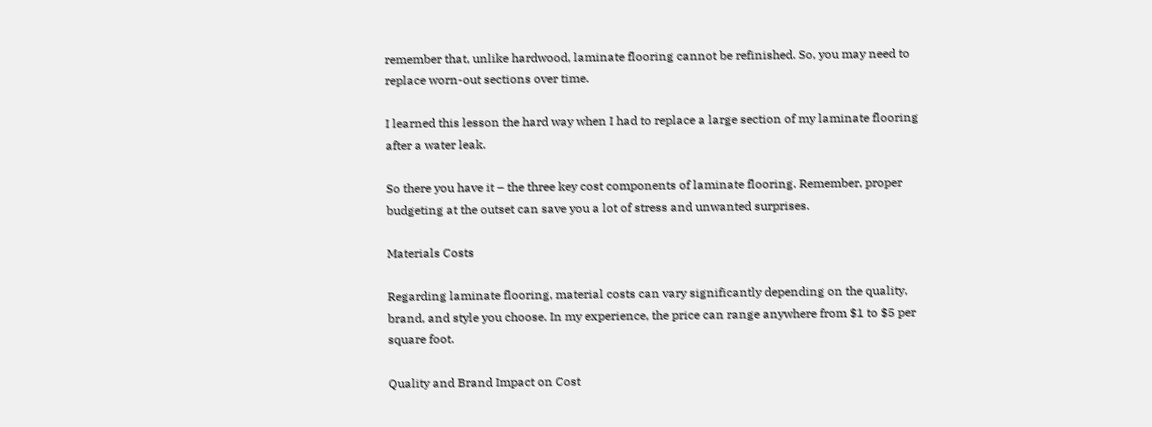remember that, unlike hardwood, laminate flooring cannot be refinished. So, you may need to replace worn-out sections over time.

I learned this lesson the hard way when I had to replace a large section of my laminate flooring after a water leak.

So there you have it – the three key cost components of laminate flooring. Remember, proper budgeting at the outset can save you a lot of stress and unwanted surprises.

Materials Costs

Regarding laminate flooring, material costs can vary significantly depending on the quality, brand, and style you choose. In my experience, the price can range anywhere from $1 to $5 per square foot.

Quality and Brand Impact on Cost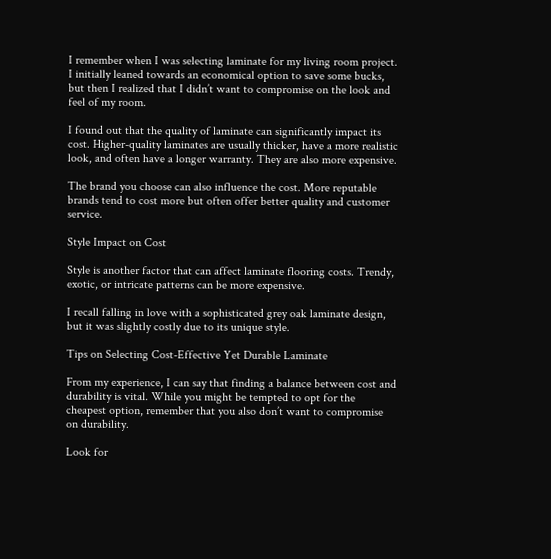I remember when I was selecting laminate for my living room project. I initially leaned towards an economical option to save some bucks, but then I realized that I didn’t want to compromise on the look and feel of my room.

I found out that the quality of laminate can significantly impact its cost. Higher-quality laminates are usually thicker, have a more realistic look, and often have a longer warranty. They are also more expensive.

The brand you choose can also influence the cost. More reputable brands tend to cost more but often offer better quality and customer service.

Style Impact on Cost

Style is another factor that can affect laminate flooring costs. Trendy, exotic, or intricate patterns can be more expensive.

I recall falling in love with a sophisticated grey oak laminate design, but it was slightly costly due to its unique style.

Tips on Selecting Cost-Effective Yet Durable Laminate

From my experience, I can say that finding a balance between cost and durability is vital. While you might be tempted to opt for the cheapest option, remember that you also don’t want to compromise on durability.

Look for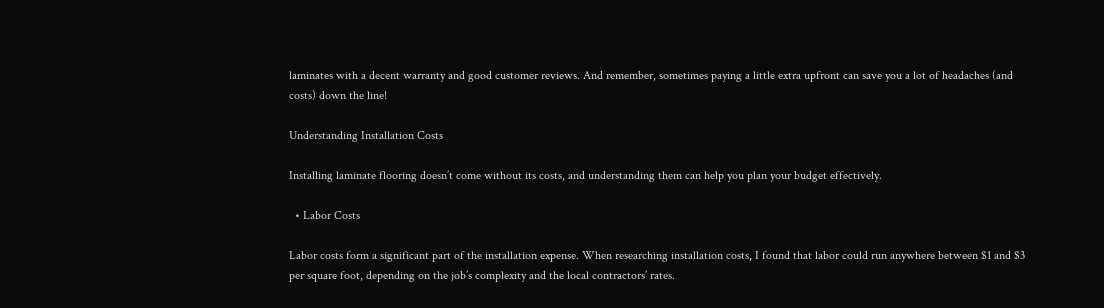laminates with a decent warranty and good customer reviews. And remember, sometimes paying a little extra upfront can save you a lot of headaches (and costs) down the line!

Understanding Installation Costs

Installing laminate flooring doesn’t come without its costs, and understanding them can help you plan your budget effectively.

  • Labor Costs

Labor costs form a significant part of the installation expense. When researching installation costs, I found that labor could run anywhere between $1 and $3 per square foot, depending on the job’s complexity and the local contractors’ rates.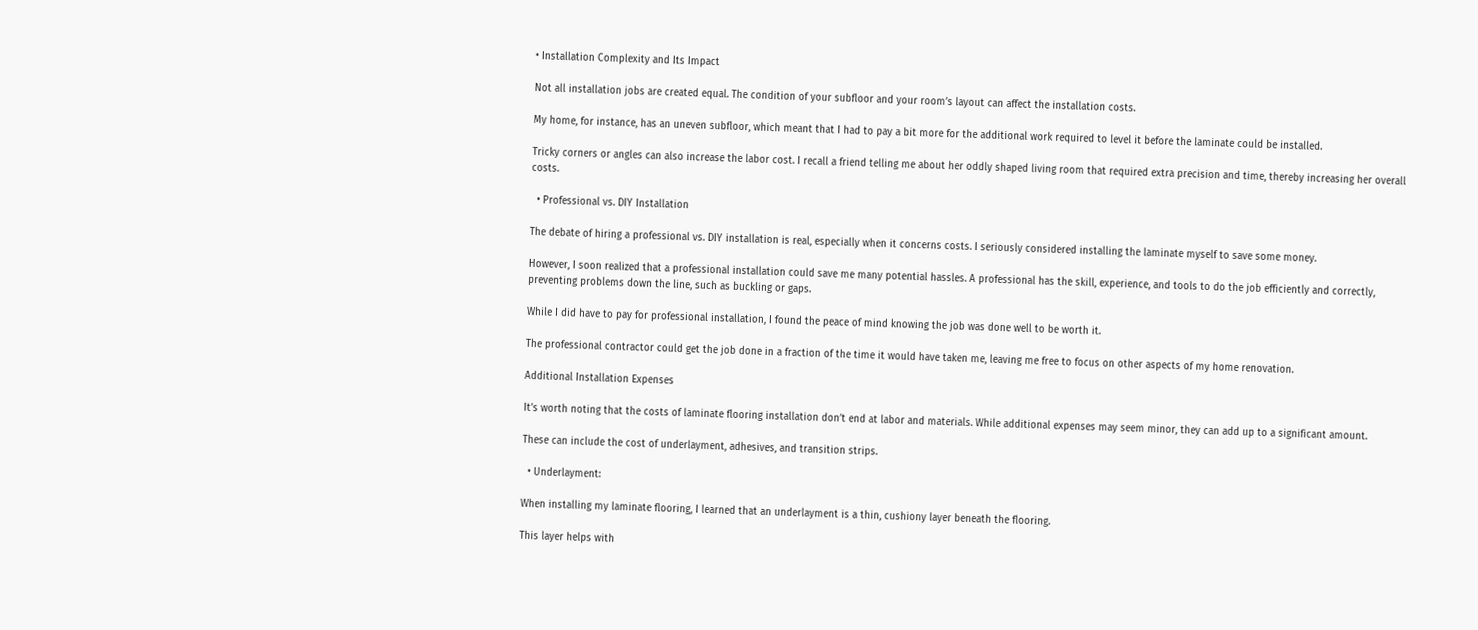• Installation Complexity and Its Impact

Not all installation jobs are created equal. The condition of your subfloor and your room’s layout can affect the installation costs.

My home, for instance, has an uneven subfloor, which meant that I had to pay a bit more for the additional work required to level it before the laminate could be installed.

Tricky corners or angles can also increase the labor cost. I recall a friend telling me about her oddly shaped living room that required extra precision and time, thereby increasing her overall costs.

  • Professional vs. DIY Installation

The debate of hiring a professional vs. DIY installation is real, especially when it concerns costs. I seriously considered installing the laminate myself to save some money.

However, I soon realized that a professional installation could save me many potential hassles. A professional has the skill, experience, and tools to do the job efficiently and correctly, preventing problems down the line, such as buckling or gaps.

While I did have to pay for professional installation, I found the peace of mind knowing the job was done well to be worth it.

The professional contractor could get the job done in a fraction of the time it would have taken me, leaving me free to focus on other aspects of my home renovation.

Additional Installation Expenses

It’s worth noting that the costs of laminate flooring installation don’t end at labor and materials. While additional expenses may seem minor, they can add up to a significant amount.

These can include the cost of underlayment, adhesives, and transition strips.

  • Underlayment:

When installing my laminate flooring, I learned that an underlayment is a thin, cushiony layer beneath the flooring.

This layer helps with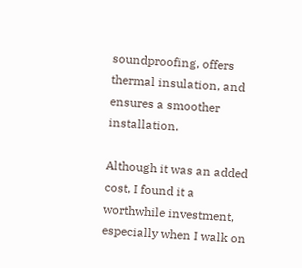soundproofing, offers thermal insulation, and ensures a smoother installation.

Although it was an added cost, I found it a worthwhile investment, especially when I walk on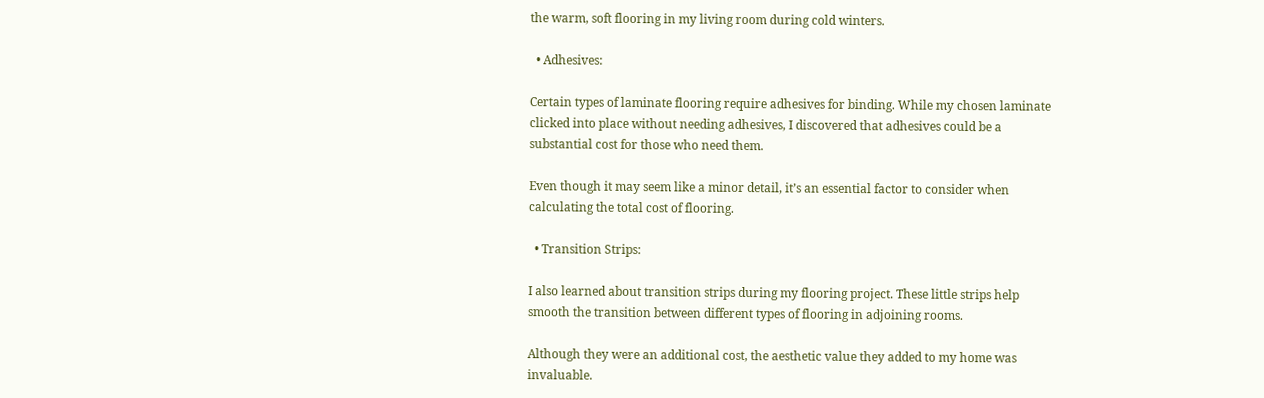the warm, soft flooring in my living room during cold winters.

  • Adhesives:

Certain types of laminate flooring require adhesives for binding. While my chosen laminate clicked into place without needing adhesives, I discovered that adhesives could be a substantial cost for those who need them.

Even though it may seem like a minor detail, it’s an essential factor to consider when calculating the total cost of flooring.

  • Transition Strips:

I also learned about transition strips during my flooring project. These little strips help smooth the transition between different types of flooring in adjoining rooms.

Although they were an additional cost, the aesthetic value they added to my home was invaluable.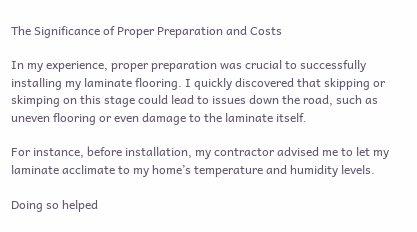The Significance of Proper Preparation and Costs

In my experience, proper preparation was crucial to successfully installing my laminate flooring. I quickly discovered that skipping or skimping on this stage could lead to issues down the road, such as uneven flooring or even damage to the laminate itself.

For instance, before installation, my contractor advised me to let my laminate acclimate to my home’s temperature and humidity levels.

Doing so helped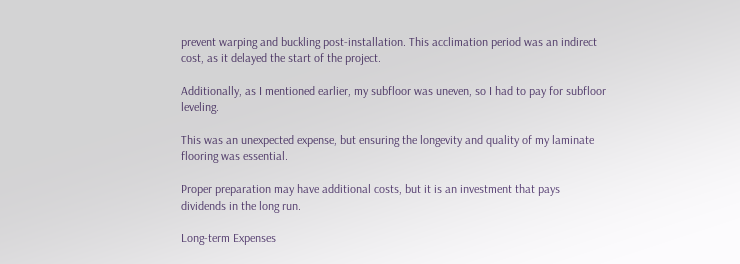prevent warping and buckling post-installation. This acclimation period was an indirect cost, as it delayed the start of the project.

Additionally, as I mentioned earlier, my subfloor was uneven, so I had to pay for subfloor leveling.

This was an unexpected expense, but ensuring the longevity and quality of my laminate flooring was essential.

Proper preparation may have additional costs, but it is an investment that pays dividends in the long run.

Long-term Expenses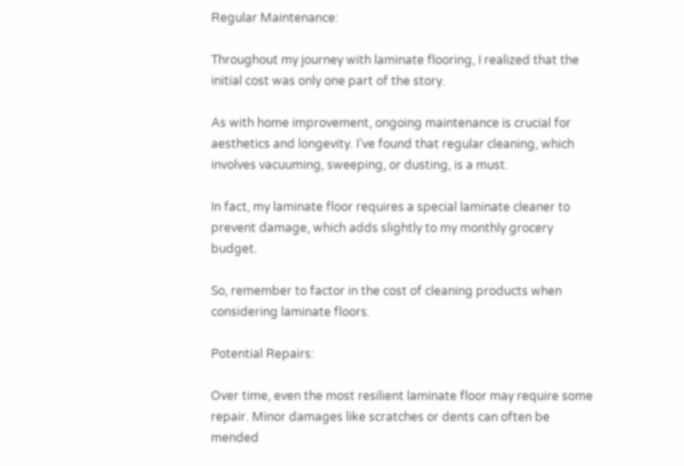Regular Maintenance:

Throughout my journey with laminate flooring, I realized that the initial cost was only one part of the story.

As with home improvement, ongoing maintenance is crucial for aesthetics and longevity. I’ve found that regular cleaning, which involves vacuuming, sweeping, or dusting, is a must.

In fact, my laminate floor requires a special laminate cleaner to prevent damage, which adds slightly to my monthly grocery budget.

So, remember to factor in the cost of cleaning products when considering laminate floors.

Potential Repairs:

Over time, even the most resilient laminate floor may require some repair. Minor damages like scratches or dents can often be mended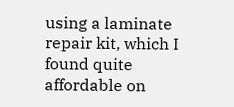using a laminate repair kit, which I found quite affordable on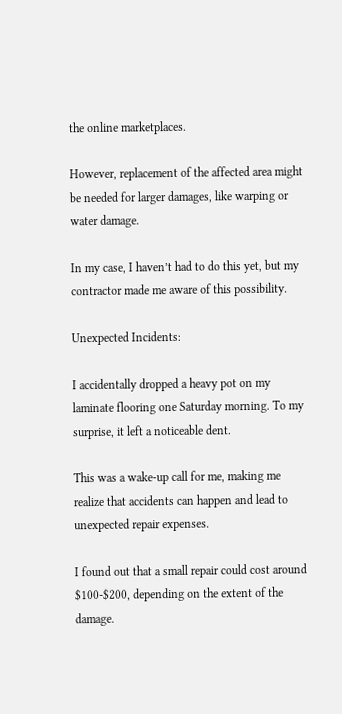the online marketplaces.

However, replacement of the affected area might be needed for larger damages, like warping or water damage.

In my case, I haven’t had to do this yet, but my contractor made me aware of this possibility.

Unexpected Incidents:

I accidentally dropped a heavy pot on my laminate flooring one Saturday morning. To my surprise, it left a noticeable dent.

This was a wake-up call for me, making me realize that accidents can happen and lead to unexpected repair expenses.

I found out that a small repair could cost around $100-$200, depending on the extent of the damage.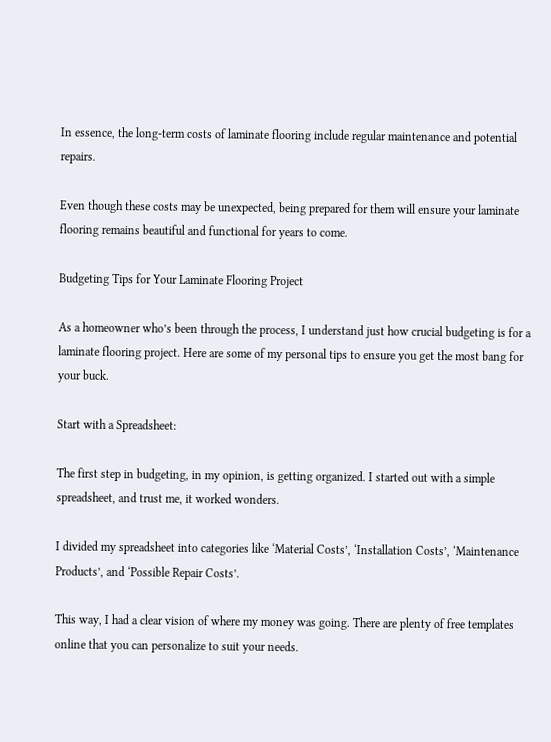In essence, the long-term costs of laminate flooring include regular maintenance and potential repairs.

Even though these costs may be unexpected, being prepared for them will ensure your laminate flooring remains beautiful and functional for years to come.

Budgeting Tips for Your Laminate Flooring Project

As a homeowner who’s been through the process, I understand just how crucial budgeting is for a laminate flooring project. Here are some of my personal tips to ensure you get the most bang for your buck.

Start with a Spreadsheet:

The first step in budgeting, in my opinion, is getting organized. I started out with a simple spreadsheet, and trust me, it worked wonders.

I divided my spreadsheet into categories like ‘Material Costs’, ‘Installation Costs’, ‘Maintenance Products’, and ‘Possible Repair Costs’.

This way, I had a clear vision of where my money was going. There are plenty of free templates online that you can personalize to suit your needs.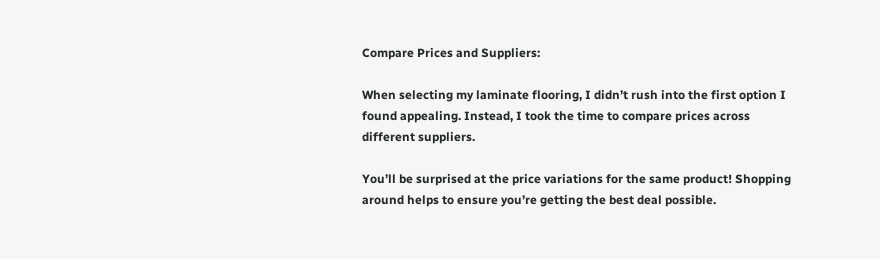Compare Prices and Suppliers:

When selecting my laminate flooring, I didn’t rush into the first option I found appealing. Instead, I took the time to compare prices across different suppliers.

You’ll be surprised at the price variations for the same product! Shopping around helps to ensure you’re getting the best deal possible.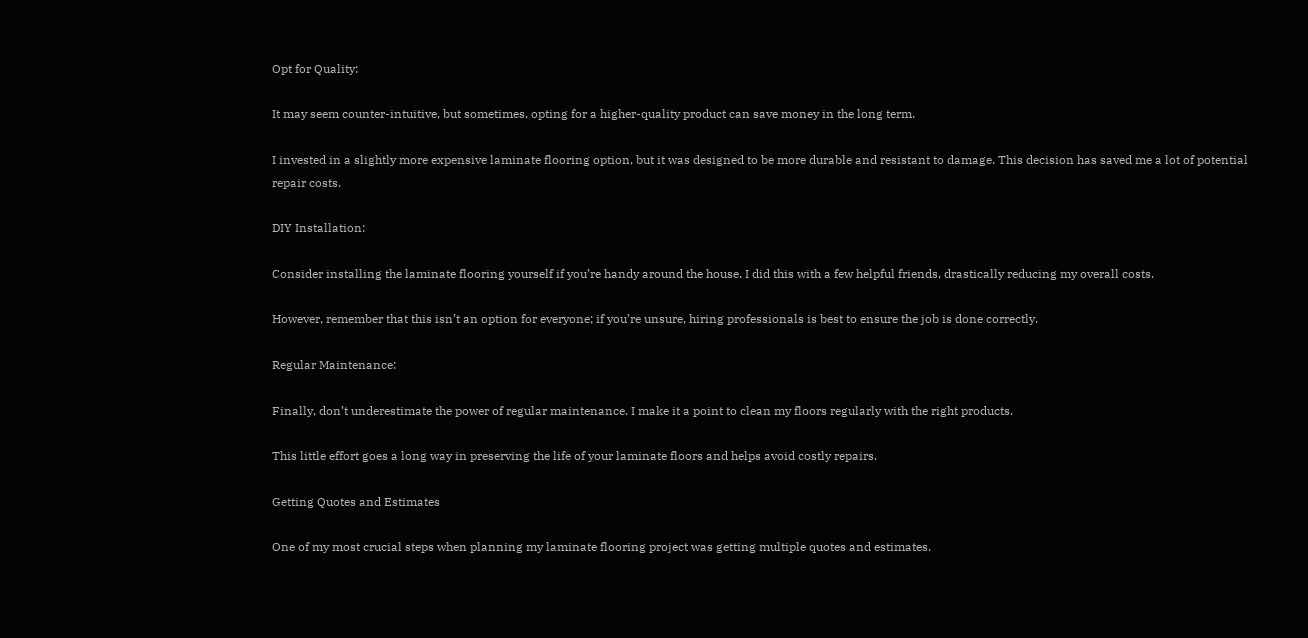Opt for Quality:

It may seem counter-intuitive, but sometimes, opting for a higher-quality product can save money in the long term.

I invested in a slightly more expensive laminate flooring option, but it was designed to be more durable and resistant to damage. This decision has saved me a lot of potential repair costs.

DIY Installation:

Consider installing the laminate flooring yourself if you’re handy around the house. I did this with a few helpful friends, drastically reducing my overall costs.

However, remember that this isn’t an option for everyone; if you’re unsure, hiring professionals is best to ensure the job is done correctly.

Regular Maintenance:

Finally, don’t underestimate the power of regular maintenance. I make it a point to clean my floors regularly with the right products.

This little effort goes a long way in preserving the life of your laminate floors and helps avoid costly repairs.

Getting Quotes and Estimates

One of my most crucial steps when planning my laminate flooring project was getting multiple quotes and estimates.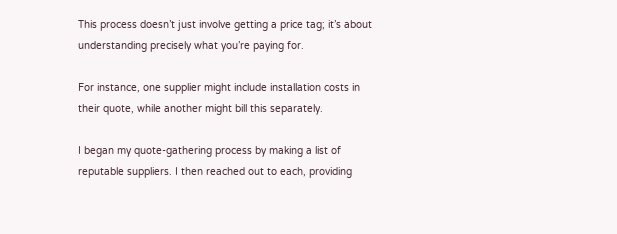This process doesn’t just involve getting a price tag; it’s about understanding precisely what you’re paying for.

For instance, one supplier might include installation costs in their quote, while another might bill this separately.

I began my quote-gathering process by making a list of reputable suppliers. I then reached out to each, providing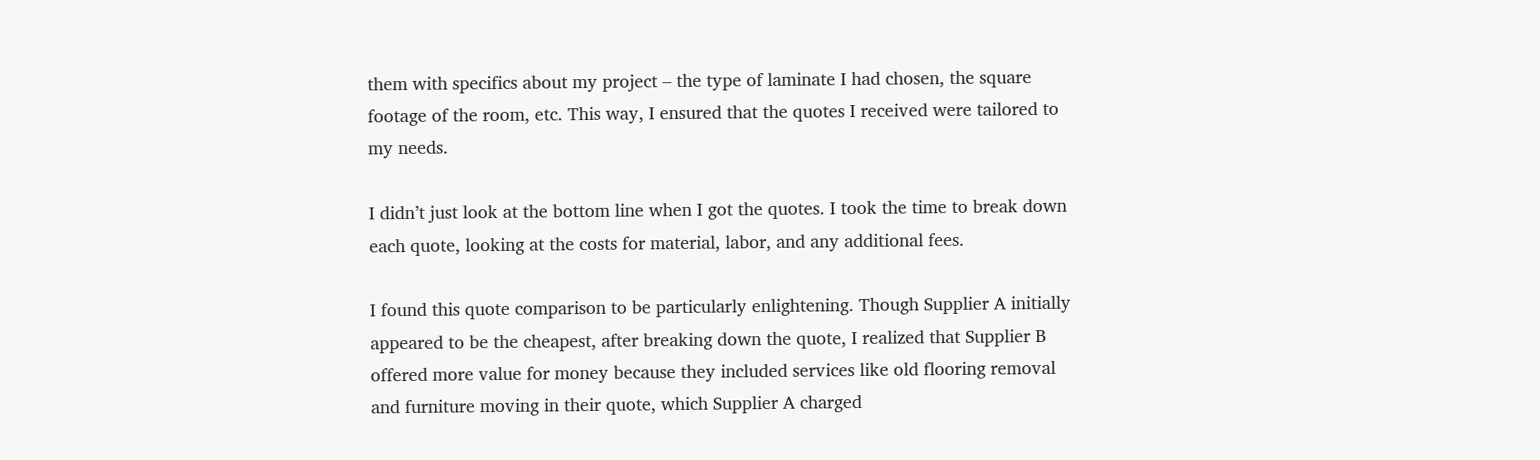them with specifics about my project – the type of laminate I had chosen, the square footage of the room, etc. This way, I ensured that the quotes I received were tailored to my needs.

I didn’t just look at the bottom line when I got the quotes. I took the time to break down each quote, looking at the costs for material, labor, and any additional fees.

I found this quote comparison to be particularly enlightening. Though Supplier A initially appeared to be the cheapest, after breaking down the quote, I realized that Supplier B offered more value for money because they included services like old flooring removal and furniture moving in their quote, which Supplier A charged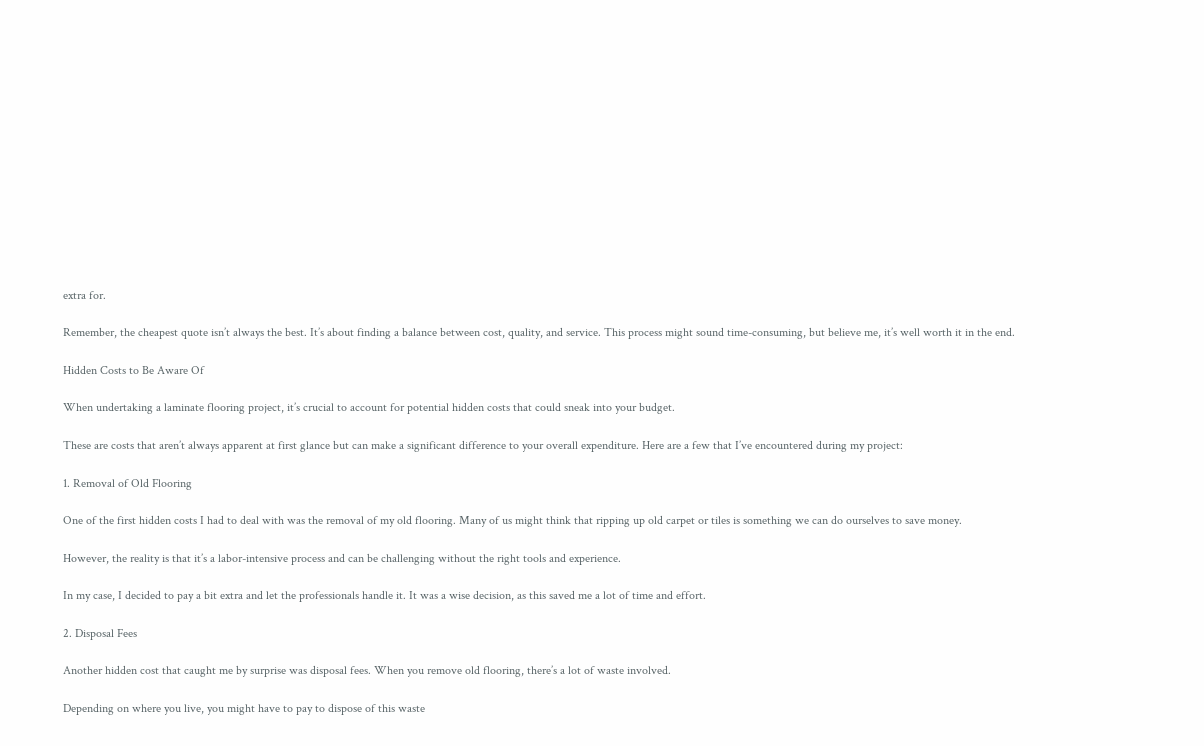extra for.

Remember, the cheapest quote isn’t always the best. It’s about finding a balance between cost, quality, and service. This process might sound time-consuming, but believe me, it’s well worth it in the end.

Hidden Costs to Be Aware Of

When undertaking a laminate flooring project, it’s crucial to account for potential hidden costs that could sneak into your budget.

These are costs that aren’t always apparent at first glance but can make a significant difference to your overall expenditure. Here are a few that I’ve encountered during my project:

1. Removal of Old Flooring

One of the first hidden costs I had to deal with was the removal of my old flooring. Many of us might think that ripping up old carpet or tiles is something we can do ourselves to save money.

However, the reality is that it’s a labor-intensive process and can be challenging without the right tools and experience.

In my case, I decided to pay a bit extra and let the professionals handle it. It was a wise decision, as this saved me a lot of time and effort.

2. Disposal Fees

Another hidden cost that caught me by surprise was disposal fees. When you remove old flooring, there’s a lot of waste involved.

Depending on where you live, you might have to pay to dispose of this waste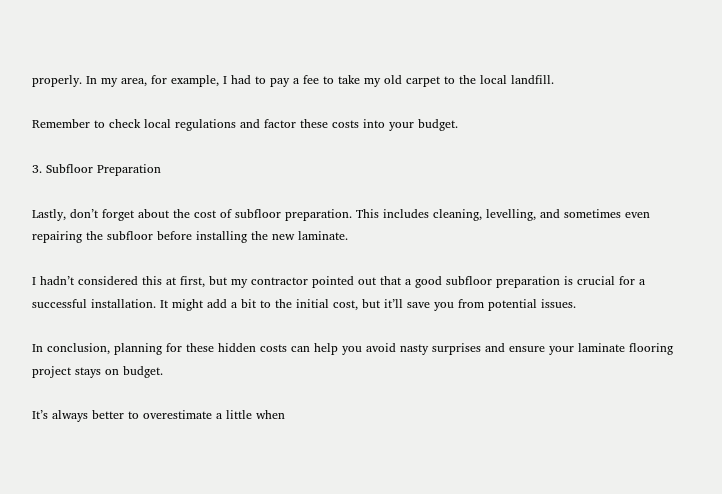properly. In my area, for example, I had to pay a fee to take my old carpet to the local landfill.

Remember to check local regulations and factor these costs into your budget.

3. Subfloor Preparation

Lastly, don’t forget about the cost of subfloor preparation. This includes cleaning, levelling, and sometimes even repairing the subfloor before installing the new laminate.

I hadn’t considered this at first, but my contractor pointed out that a good subfloor preparation is crucial for a successful installation. It might add a bit to the initial cost, but it’ll save you from potential issues.

In conclusion, planning for these hidden costs can help you avoid nasty surprises and ensure your laminate flooring project stays on budget.

It’s always better to overestimate a little when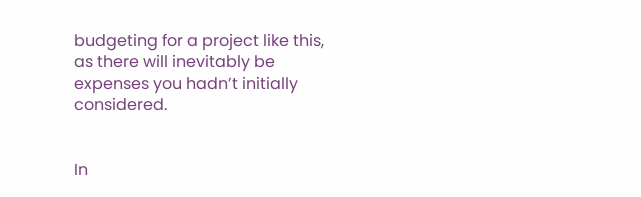budgeting for a project like this, as there will inevitably be expenses you hadn’t initially considered.


In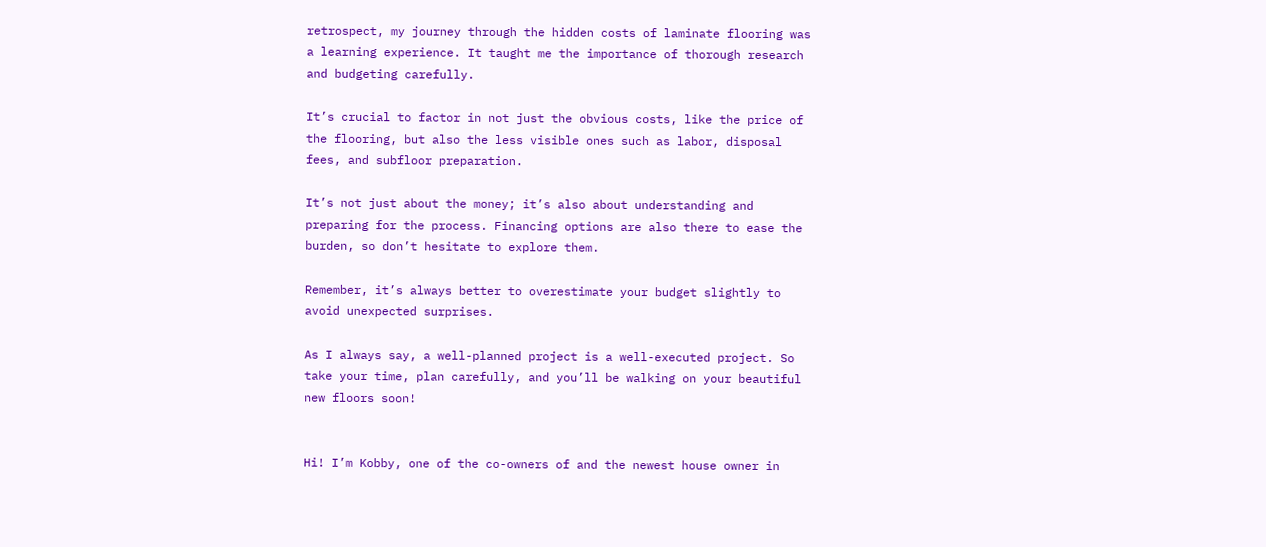retrospect, my journey through the hidden costs of laminate flooring was a learning experience. It taught me the importance of thorough research and budgeting carefully.

It’s crucial to factor in not just the obvious costs, like the price of the flooring, but also the less visible ones such as labor, disposal fees, and subfloor preparation.

It’s not just about the money; it’s also about understanding and preparing for the process. Financing options are also there to ease the burden, so don’t hesitate to explore them.

Remember, it’s always better to overestimate your budget slightly to avoid unexpected surprises.

As I always say, a well-planned project is a well-executed project. So take your time, plan carefully, and you’ll be walking on your beautiful new floors soon!


Hi! I’m Kobby, one of the co-owners of and the newest house owner in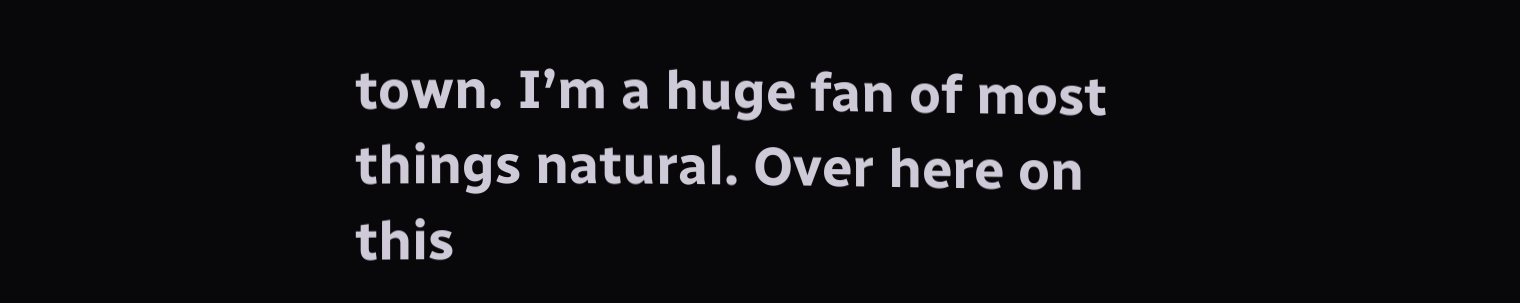town. I’m a huge fan of most things natural. Over here on this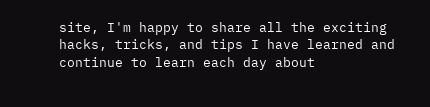site, I'm happy to share all the exciting hacks, tricks, and tips I have learned and continue to learn each day about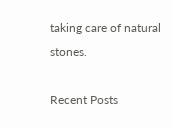taking care of natural stones.

Recent Posts